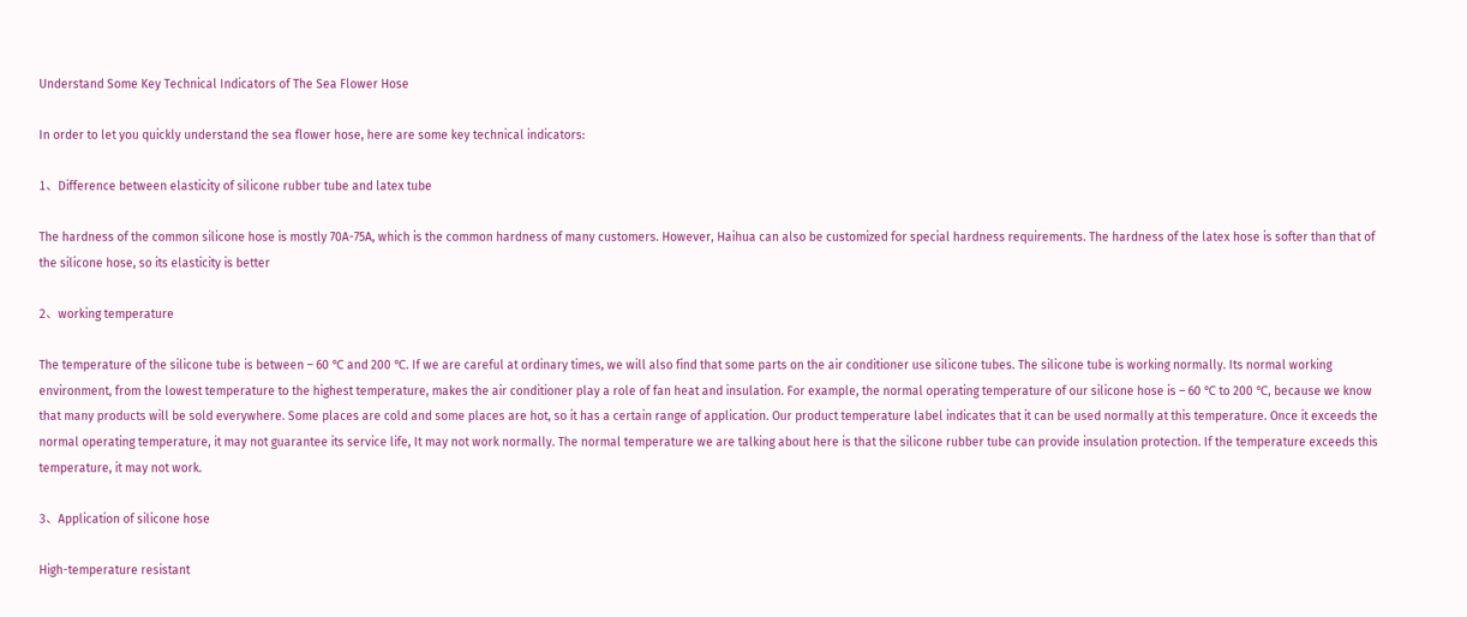Understand Some Key Technical Indicators of The Sea Flower Hose

In order to let you quickly understand the sea flower hose, here are some key technical indicators:

1、Difference between elasticity of silicone rubber tube and latex tube

The hardness of the common silicone hose is mostly 70A-75A, which is the common hardness of many customers. However, Haihua can also be customized for special hardness requirements. The hardness of the latex hose is softer than that of the silicone hose, so its elasticity is better

2、working temperature

The temperature of the silicone tube is between – 60 ℃ and 200 ℃. If we are careful at ordinary times, we will also find that some parts on the air conditioner use silicone tubes. The silicone tube is working normally. Its normal working environment, from the lowest temperature to the highest temperature, makes the air conditioner play a role of fan heat and insulation. For example, the normal operating temperature of our silicone hose is – 60 ℃ to 200 ℃, because we know that many products will be sold everywhere. Some places are cold and some places are hot, so it has a certain range of application. Our product temperature label indicates that it can be used normally at this temperature. Once it exceeds the normal operating temperature, it may not guarantee its service life, It may not work normally. The normal temperature we are talking about here is that the silicone rubber tube can provide insulation protection. If the temperature exceeds this temperature, it may not work.

3、Application of silicone hose

High-temperature resistant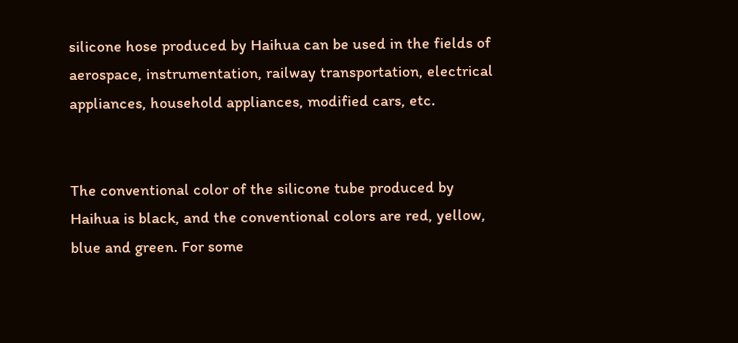silicone hose produced by Haihua can be used in the fields of aerospace, instrumentation, railway transportation, electrical appliances, household appliances, modified cars, etc.


The conventional color of the silicone tube produced by Haihua is black, and the conventional colors are red, yellow, blue and green. For some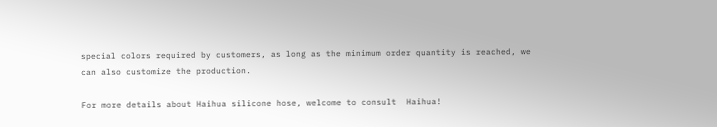special colors required by customers, as long as the minimum order quantity is reached, we can also customize the production.

For more details about Haihua silicone hose, welcome to consult  Haihua!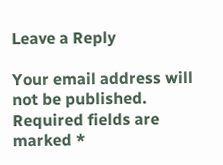Leave a Reply

Your email address will not be published. Required fields are marked *